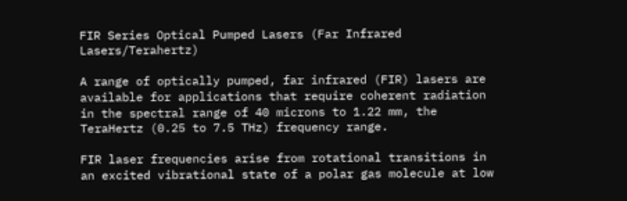FIR Series Optical Pumped Lasers (Far Infrared Lasers/Terahertz)

A range of optically pumped, far infrared (FIR) lasers are available for applications that require coherent radiation in the spectral range of 40 microns to 1.22 mm, the TeraHertz (0.25 to 7.5 THz) frequency range.

FIR laser frequencies arise from rotational transitions in an excited vibrational state of a polar gas molecule at low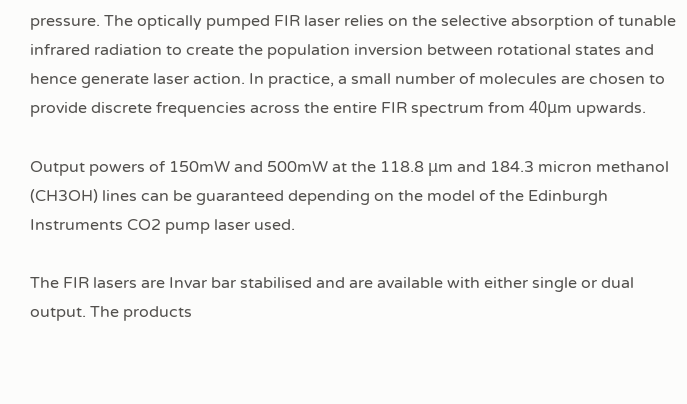pressure. The optically pumped FIR laser relies on the selective absorption of tunable infrared radiation to create the population inversion between rotational states and hence generate laser action. In practice, a small number of molecules are chosen to provide discrete frequencies across the entire FIR spectrum from 40μm upwards.

Output powers of 150mW and 500mW at the 118.8 μm and 184.3 micron methanol (CH3OH) lines can be guaranteed depending on the model of the Edinburgh Instruments CO2 pump laser used.

The FIR lasers are Invar bar stabilised and are available with either single or dual output. The products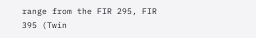range from the FIR 295, FIR 395 (Twin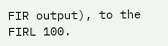FIR output), to the FIRL 100.